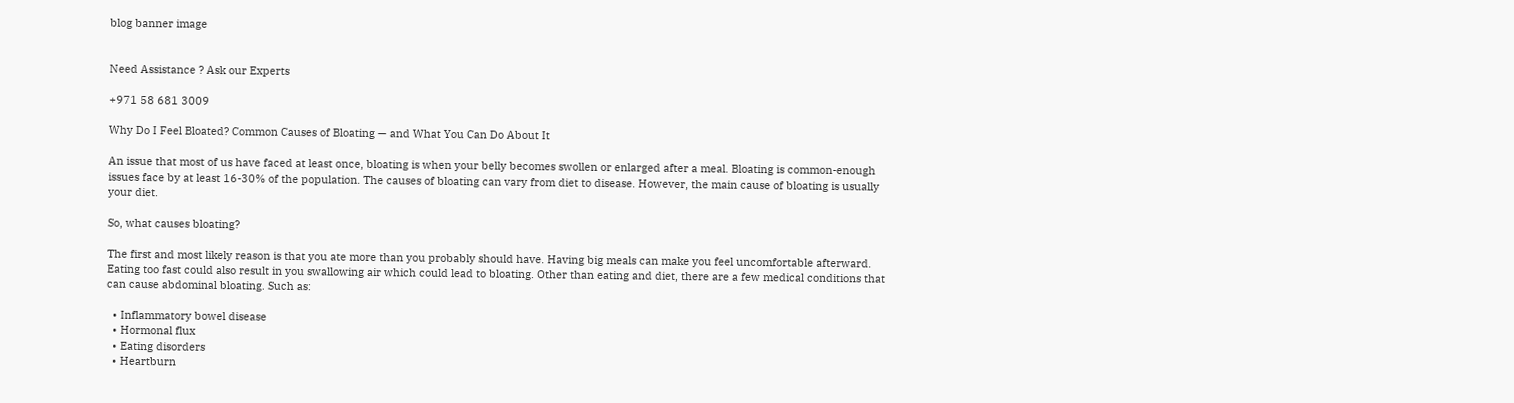blog banner image


Need Assistance ? Ask our Experts

+971 58 681 3009

Why Do I Feel Bloated? Common Causes of Bloating — and What You Can Do About It

An issue that most of us have faced at least once, bloating is when your belly becomes swollen or enlarged after a meal. Bloating is common-enough issues face by at least 16-30% of the population. The causes of bloating can vary from diet to disease. However, the main cause of bloating is usually your diet.

So, what causes bloating?

The first and most likely reason is that you ate more than you probably should have. Having big meals can make you feel uncomfortable afterward. Eating too fast could also result in you swallowing air which could lead to bloating. Other than eating and diet, there are a few medical conditions that can cause abdominal bloating. Such as:

  • Inflammatory bowel disease
  • Hormonal flux
  • Eating disorders
  • Heartburn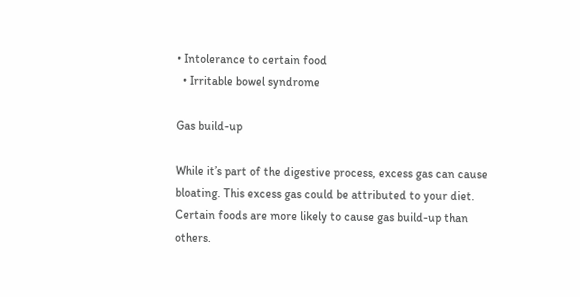• Intolerance to certain food
  • Irritable bowel syndrome

Gas build-up

While it’s part of the digestive process, excess gas can cause bloating. This excess gas could be attributed to your diet. Certain foods are more likely to cause gas build-up than others.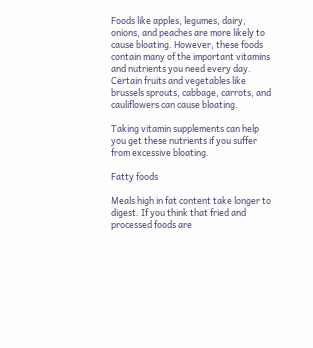Foods like apples, legumes, dairy, onions, and peaches are more likely to cause bloating. However, these foods contain many of the important vitamins and nutrients you need every day. Certain fruits and vegetables like brussels sprouts, cabbage, carrots, and cauliflowers can cause bloating.

Taking vitamin supplements can help you get these nutrients if you suffer from excessive bloating.

Fatty foods

Meals high in fat content take longer to digest. If you think that fried and processed foods are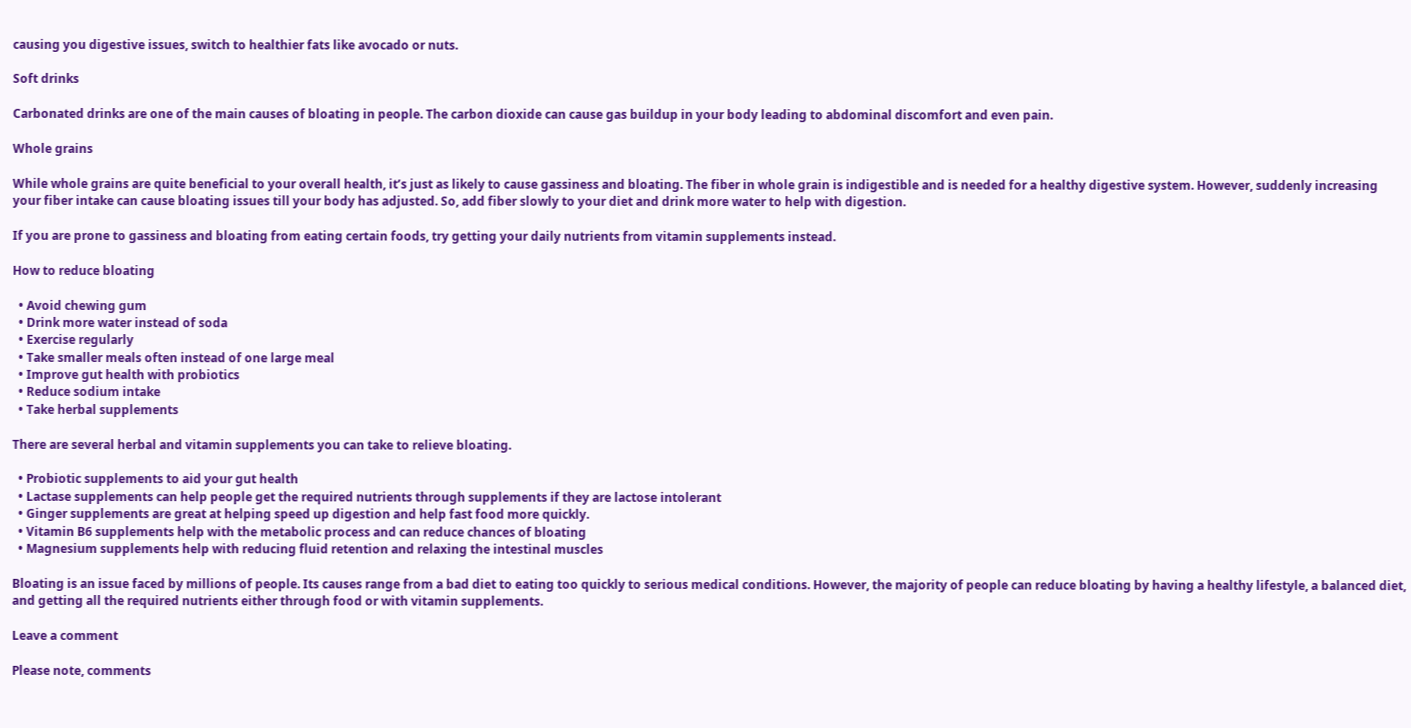causing you digestive issues, switch to healthier fats like avocado or nuts.

Soft drinks

Carbonated drinks are one of the main causes of bloating in people. The carbon dioxide can cause gas buildup in your body leading to abdominal discomfort and even pain.

Whole grains

While whole grains are quite beneficial to your overall health, it’s just as likely to cause gassiness and bloating. The fiber in whole grain is indigestible and is needed for a healthy digestive system. However, suddenly increasing your fiber intake can cause bloating issues till your body has adjusted. So, add fiber slowly to your diet and drink more water to help with digestion.

If you are prone to gassiness and bloating from eating certain foods, try getting your daily nutrients from vitamin supplements instead.

How to reduce bloating

  • Avoid chewing gum
  • Drink more water instead of soda
  • Exercise regularly
  • Take smaller meals often instead of one large meal
  • Improve gut health with probiotics
  • Reduce sodium intake
  • Take herbal supplements

There are several herbal and vitamin supplements you can take to relieve bloating.

  • Probiotic supplements to aid your gut health
  • Lactase supplements can help people get the required nutrients through supplements if they are lactose intolerant
  • Ginger supplements are great at helping speed up digestion and help fast food more quickly.
  • Vitamin B6 supplements help with the metabolic process and can reduce chances of bloating
  • Magnesium supplements help with reducing fluid retention and relaxing the intestinal muscles

Bloating is an issue faced by millions of people. Its causes range from a bad diet to eating too quickly to serious medical conditions. However, the majority of people can reduce bloating by having a healthy lifestyle, a balanced diet, and getting all the required nutrients either through food or with vitamin supplements.

Leave a comment

Please note, comments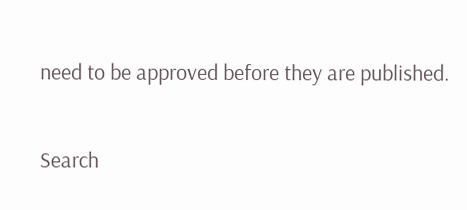need to be approved before they are published.

Search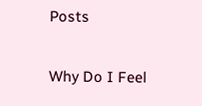Posts


Why Do I Feel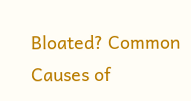Bloated? Common Causes of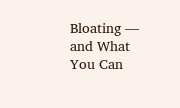Bloating — and What You Can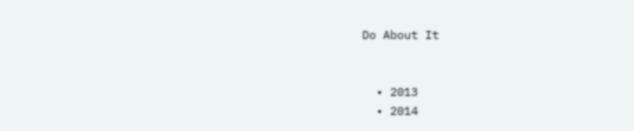Do About It


  • 2013
  • 2014